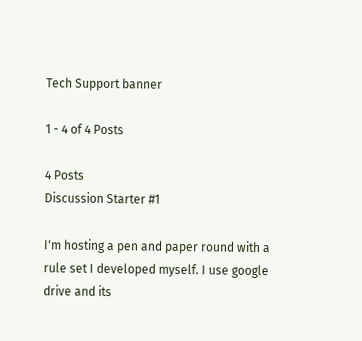Tech Support banner

1 - 4 of 4 Posts

4 Posts
Discussion Starter #1

I'm hosting a pen and paper round with a rule set I developed myself. I use google drive and its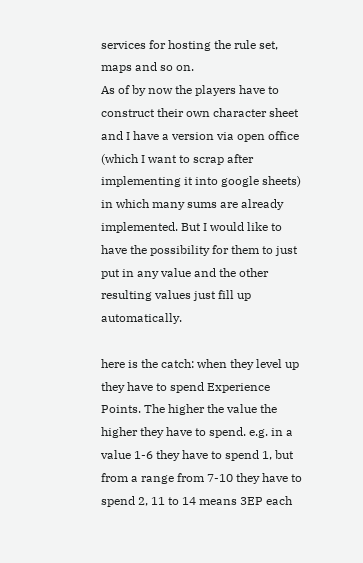services for hosting the rule set, maps and so on.
As of by now the players have to construct their own character sheet and I have a version via open office (which I want to scrap after implementing it into google sheets) in which many sums are already implemented. But I would like to have the possibility for them to just put in any value and the other resulting values just fill up automatically.

here is the catch: when they level up they have to spend Experience Points. The higher the value the higher they have to spend. e.g. in a value 1-6 they have to spend 1, but from a range from 7-10 they have to spend 2, 11 to 14 means 3EP each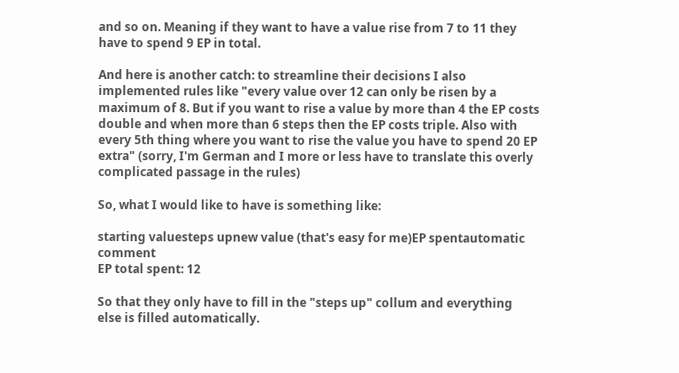and so on. Meaning if they want to have a value rise from 7 to 11 they have to spend 9 EP in total.

And here is another catch: to streamline their decisions I also implemented rules like "every value over 12 can only be risen by a maximum of 8. But if you want to rise a value by more than 4 the EP costs double and when more than 6 steps then the EP costs triple. Also with every 5th thing where you want to rise the value you have to spend 20 EP extra" (sorry, I'm German and I more or less have to translate this overly complicated passage in the rules)

So, what I would like to have is something like:

starting valuesteps upnew value (that's easy for me)EP spentautomatic comment
EP total spent: 12

So that they only have to fill in the "steps up" collum and everything else is filled automatically.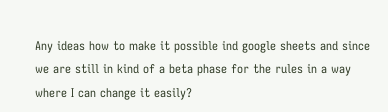Any ideas how to make it possible ind google sheets and since we are still in kind of a beta phase for the rules in a way where I can change it easily?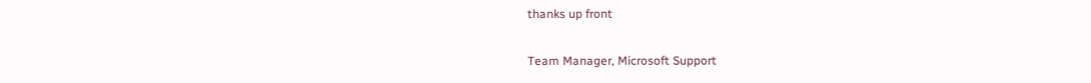thanks up front

Team Manager, Microsoft Support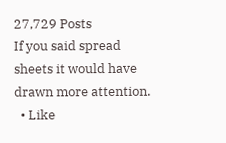27,729 Posts
If you said spread sheets it would have drawn more attention.
  • Like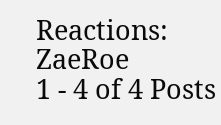Reactions: ZaeRoe
1 - 4 of 4 Posts